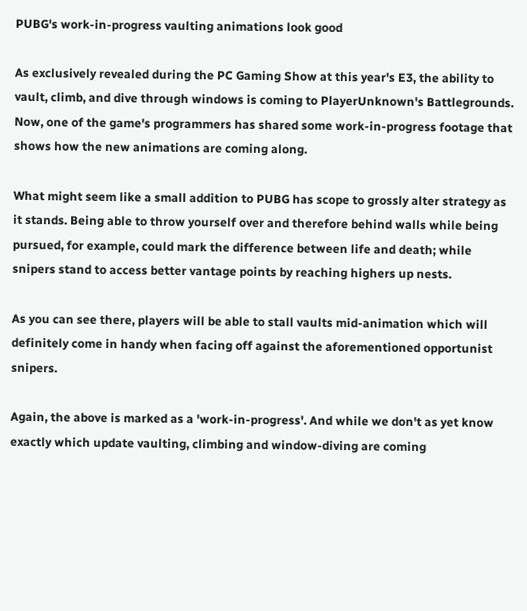PUBG's work-in-progress vaulting animations look good

As exclusively revealed during the PC Gaming Show at this year's E3, the ability to vault, climb, and dive through windows is coming to PlayerUnknown's Battlegrounds. Now, one of the game's programmers has shared some work-in-progress footage that shows how the new animations are coming along.

What might seem like a small addition to PUBG has scope to grossly alter strategy as it stands. Being able to throw yourself over and therefore behind walls while being pursued, for example, could mark the difference between life and death; while snipers stand to access better vantage points by reaching highers up nests.

As you can see there, players will be able to stall vaults mid-animation which will definitely come in handy when facing off against the aforementioned opportunist snipers.

Again, the above is marked as a 'work-in-progress'. And while we don't as yet know exactly which update vaulting, climbing and window-diving are coming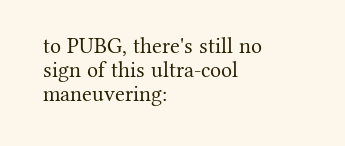to PUBG, there's still no sign of this ultra-cool maneuvering: